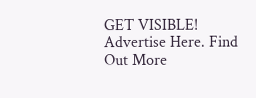GET VISIBLE! Advertise Here. Find Out More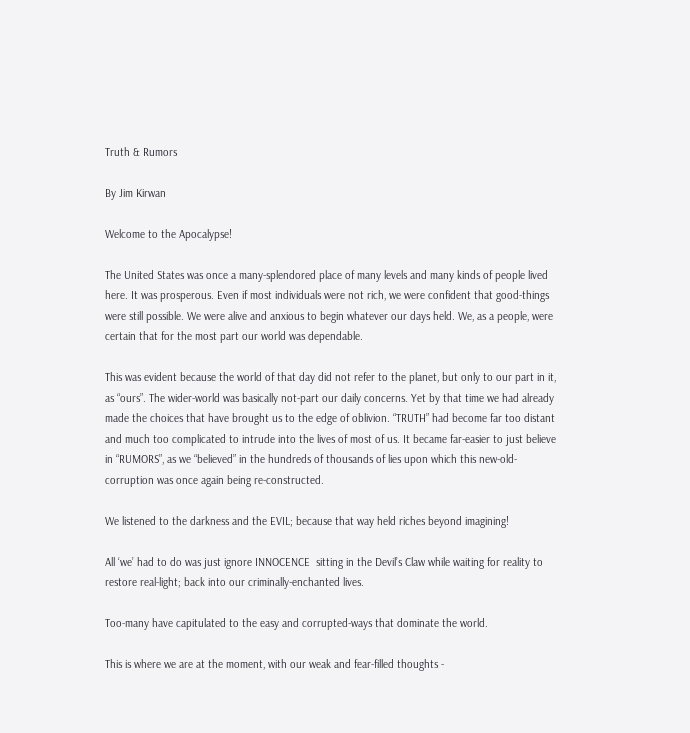Truth & Rumors

By Jim Kirwan

Welcome to the Apocalypse!

The United States was once a many-splendored place of many levels and many kinds of people lived here. It was prosperous. Even if most individuals were not rich, we were confident that good-things were still possible. We were alive and anxious to begin whatever our days held. We, as a people, were certain that for the most part our world was dependable.

This was evident because the world of that day did not refer to the planet, but only to our part in it, as “ours”. The wider-world was basically not-part our daily concerns. Yet by that time we had already made the choices that have brought us to the edge of oblivion. “TRUTH” had become far too distant and much too complicated to intrude into the lives of most of us. It became far-easier to just believe in “RUMORS”, as we “believed” in the hundreds of thousands of lies upon which this new-old-corruption was once again being re-constructed.

We listened to the darkness and the EVIL; because that way held riches beyond imagining!

All ‘we’ had to do was just ignore INNOCENCE  sitting in the Devil’s Claw while waiting for reality to restore real-light; back into our criminally-enchanted lives.

Too-many have capitulated to the easy and corrupted-ways that dominate the world.

This is where we are at the moment, with our weak and fear-filled thoughts -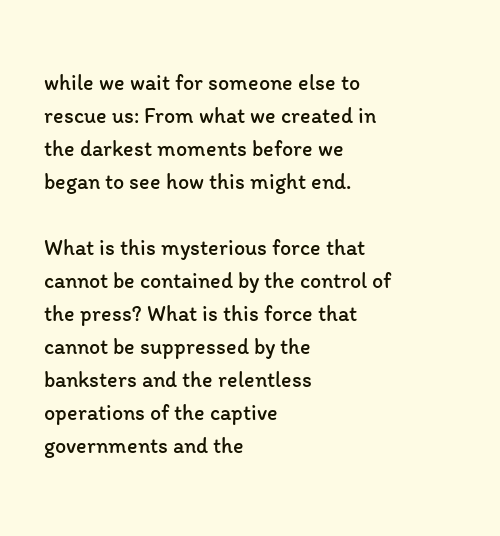while we wait for someone else to rescue us: From what we created in the darkest moments before we began to see how this might end.

What is this mysterious force that cannot be contained by the control of the press? What is this force that cannot be suppressed by the banksters and the relentless operations of the captive governments and the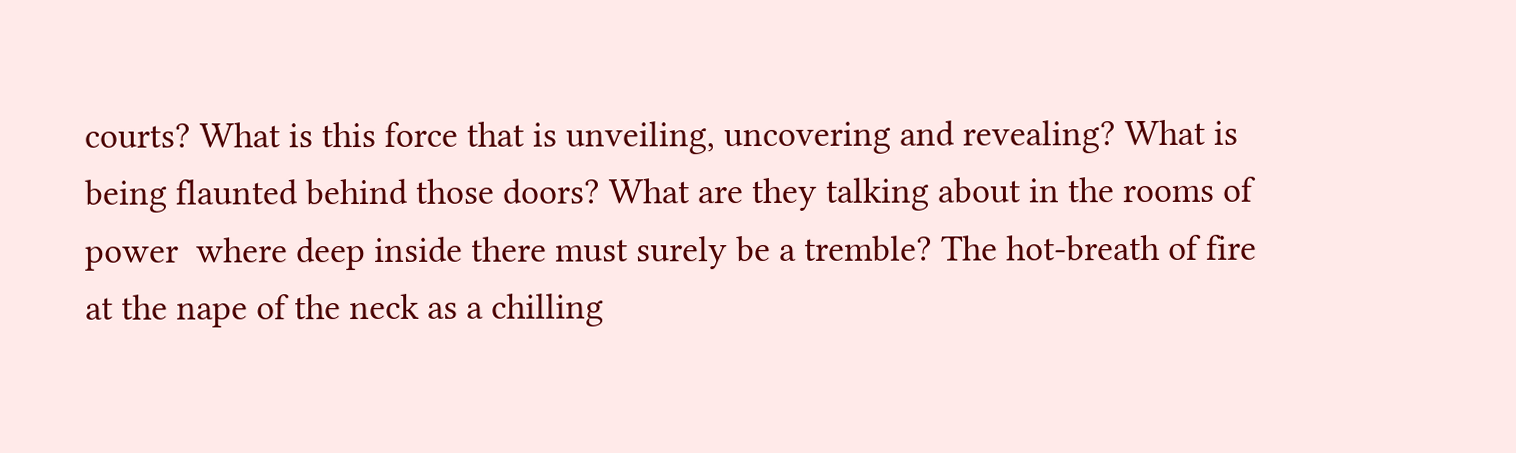courts? What is this force that is unveiling, uncovering and revealing? What is being flaunted behind those doors? What are they talking about in the rooms of power  where deep inside there must surely be a tremble? The hot-breath of fire at the nape of the neck as a chilling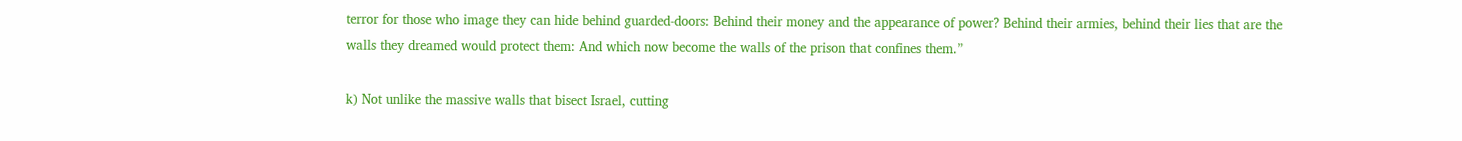terror for those who image they can hide behind guarded-doors: Behind their money and the appearance of power? Behind their armies, behind their lies that are the walls they dreamed would protect them: And which now become the walls of the prison that confines them.”

k) Not unlike the massive walls that bisect Israel, cutting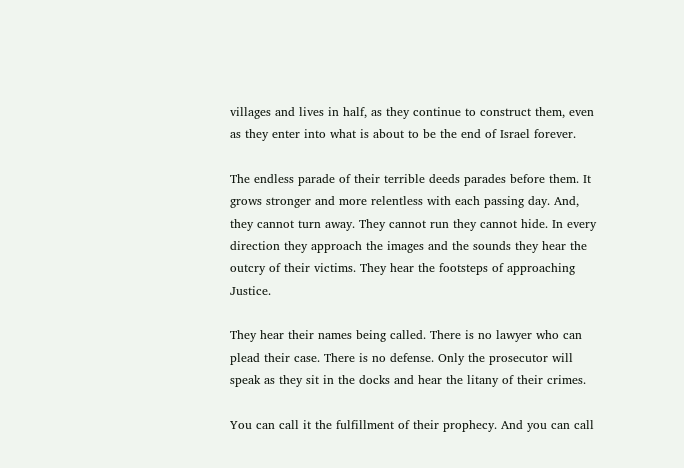villages and lives in half, as they continue to construct them, even as they enter into what is about to be the end of Israel forever.

The endless parade of their terrible deeds parades before them. It grows stronger and more relentless with each passing day. And, they cannot turn away. They cannot run they cannot hide. In every direction they approach the images and the sounds they hear the outcry of their victims. They hear the footsteps of approaching Justice.

They hear their names being called. There is no lawyer who can plead their case. There is no defense. Only the prosecutor will speak as they sit in the docks and hear the litany of their crimes.

You can call it the fulfillment of their prophecy. And you can call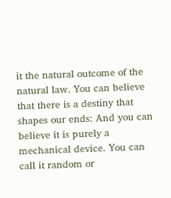it the natural outcome of the natural law. You can believe that there is a destiny that shapes our ends: And you can believe it is purely a mechanical device. You can call it random or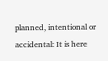planned, intentional or accidental: It is here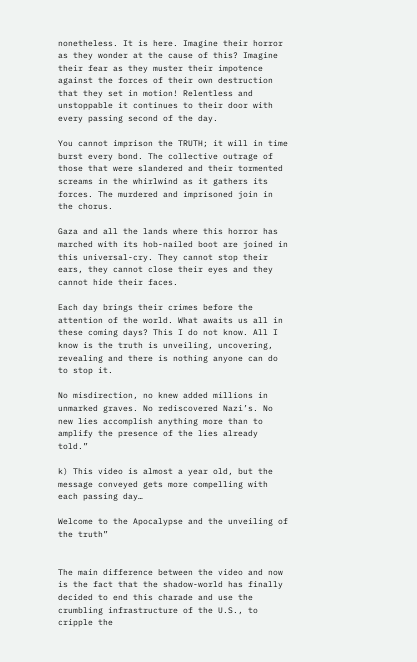nonetheless. It is here. Imagine their horror as they wonder at the cause of this? Imagine their fear as they muster their impotence against the forces of their own destruction  that they set in motion! Relentless and unstoppable it continues to their door with every passing second of the day.

You cannot imprison the TRUTH; it will in time burst every bond. The collective outrage of those that were slandered and their tormented screams in the whirlwind as it gathers its forces. The murdered and imprisoned join in the chorus.

Gaza and all the lands where this horror has marched with its hob-nailed boot are joined in this universal-cry. They cannot stop their ears, they cannot close their eyes and they cannot hide their faces.

Each day brings their crimes before the attention of the world. What awaits us all in these coming days? This I do not know. All I know is the truth is unveiling, uncovering, revealing and there is nothing anyone can do to stop it.

No misdirection, no knew added millions in unmarked graves. No rediscovered Nazi’s. No new lies accomplish anything more than to amplify the presence of the lies already told.”

k) This video is almost a year old, but the message conveyed gets more compelling with each passing day…

Welcome to the Apocalypse and the unveiling of the truth”


The main difference between the video and now is the fact that the shadow-world has finally decided to end this charade and use the crumbling infrastructure of the U.S., to cripple the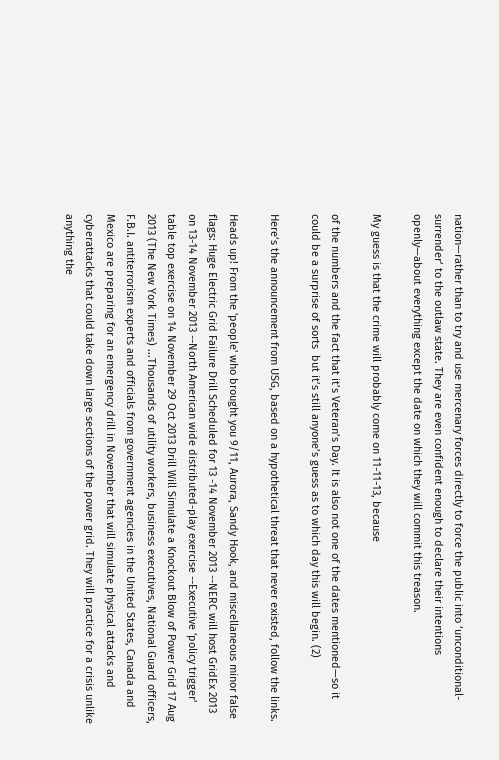nation—rather than to try and use mercenary forces directly to force the public into ‘unconditional-surrender’ to the outlaw state. They are even confident enough to declare their intentions openly—about everything except the date on which they will commit this treason.

My guess is that the crime will probably come on 11-11-13, because

of the numbers and the fact that it’s Veteran’s Day. It is also not one of the dates mentioned—so it could be a surprise of sorts  but it’s still anyone’s guess as to which day this will begin. (2)

Here’s the announcement from USG, based on a hypothetical threat that never existed, follow the links.

Heads up! From the 'people' who brought you 9/11, Aurora, Sandy Hook, and miscellaneous minor false flags: Huge Electric Grid Failure Drill Scheduled for 13 -14 November 2013 --NERC will host GridEx 2013 on 13-14 November 2013 --North American wide distributed-play exercise --Executive 'policy trigger' table top exercise on 14 November 29 Oct 2013 Drill Will Simulate a Knockout Blow of Power Grid 17 Aug 2013 (The New York Times) ...Thousands of utility workers, business executives, National Guard officers, F.B.I. antiterrorism experts and officials from government agencies in the United States, Canada and Mexico are preparing for an emergency drill in November that will simulate physical attacks and cyberattacks that could take down large sections of the power grid. They will practice for a crisis unlike anything the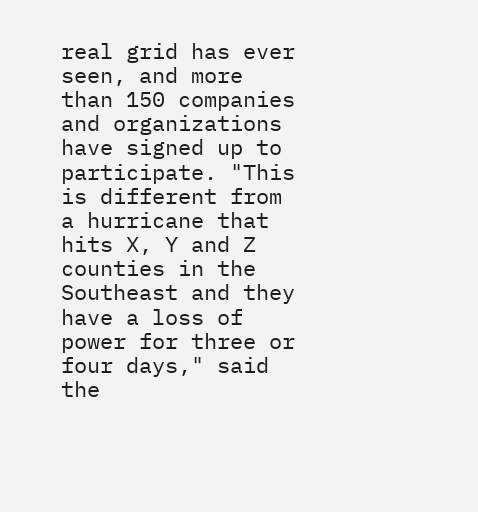real grid has ever seen, and more than 150 companies and organizations have signed up to participate. "This is different from a hurricane that hits X, Y and Z counties in the Southeast and they have a loss of power for three or four days," said the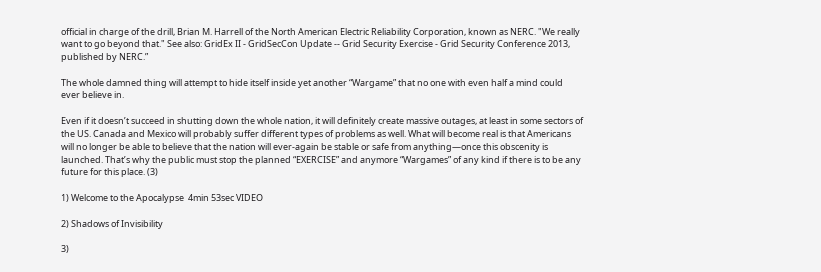official in charge of the drill, Brian M. Harrell of the North American Electric Reliability Corporation, known as NERC. "We really want to go beyond that." See also: GridEx II - GridSecCon Update -- Grid Security Exercise - Grid Security Conference 2013, published by NERC.”

The whole damned thing will attempt to hide itself inside yet another “Wargame” that no one with even half a mind could ever believe in.

Even if it doesn’t succeed in shutting down the whole nation, it will definitely create massive outages, at least in some sectors of the US. Canada and Mexico will probably suffer different types of problems as well. What will become real is that Americans will no longer be able to believe that the nation will ever-again be stable or safe from anything—once this obscenity is launched. That’s why the public must stop the planned “EXERCISE” and anymore “Wargames” of any kind if there is to be any future for this place. (3)

1) Welcome to the Apocalypse  4min 53sec VIDEO

2) Shadows of Invisibility

3)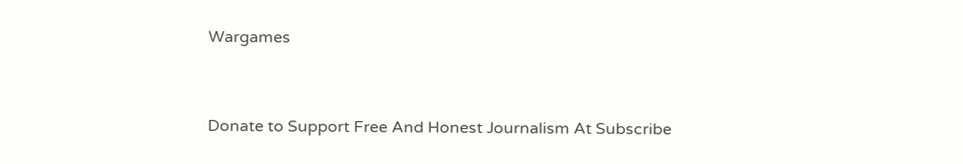Wargames



Donate to Support Free And Honest Journalism At Subscribe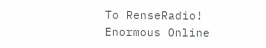To RenseRadio! Enormous Online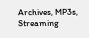Archives, MP3s, Streaming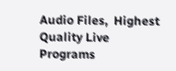Audio Files,  Highest Quality Live Programs